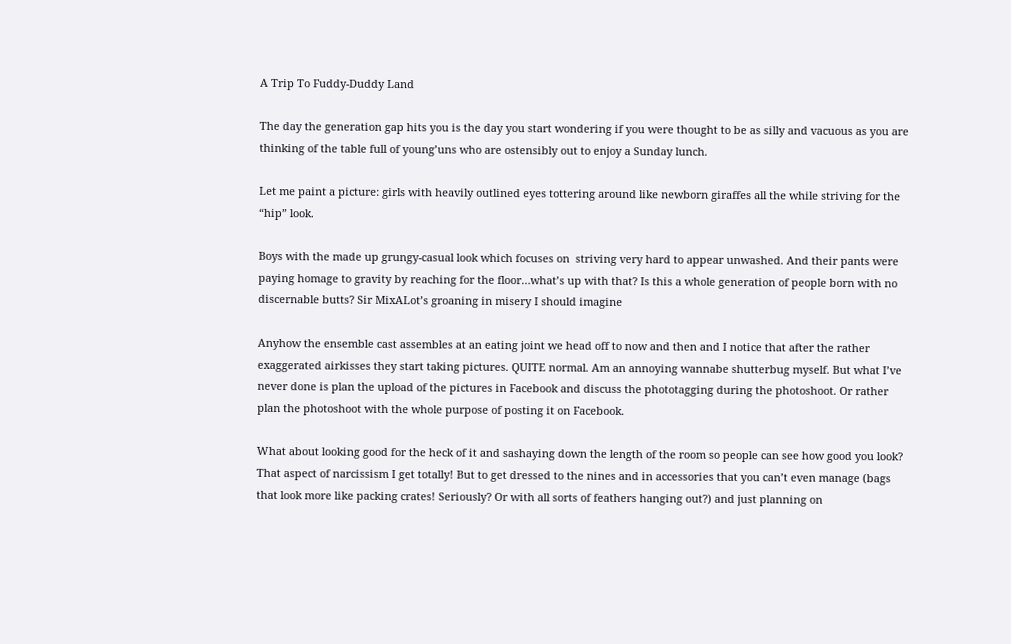A Trip To Fuddy-Duddy Land

The day the generation gap hits you is the day you start wondering if you were thought to be as silly and vacuous as you are thinking of the table full of young’uns who are ostensibly out to enjoy a Sunday lunch.

Let me paint a picture: girls with heavily outlined eyes tottering around like newborn giraffes all the while striving for the “hip” look.

Boys with the made up grungy-casual look which focuses on  striving very hard to appear unwashed. And their pants were paying homage to gravity by reaching for the floor…what’s up with that? Is this a whole generation of people born with no discernable butts? Sir MixALot’s groaning in misery I should imagine

Anyhow the ensemble cast assembles at an eating joint we head off to now and then and I notice that after the rather exaggerated airkisses they start taking pictures. QUITE normal. Am an annoying wannabe shutterbug myself. But what I’ve never done is plan the upload of the pictures in Facebook and discuss the phototagging during the photoshoot. Or rather plan the photoshoot with the whole purpose of posting it on Facebook.

What about looking good for the heck of it and sashaying down the length of the room so people can see how good you look? That aspect of narcissism I get totally! But to get dressed to the nines and in accessories that you can’t even manage (bags that look more like packing crates! Seriously? Or with all sorts of feathers hanging out?) and just planning on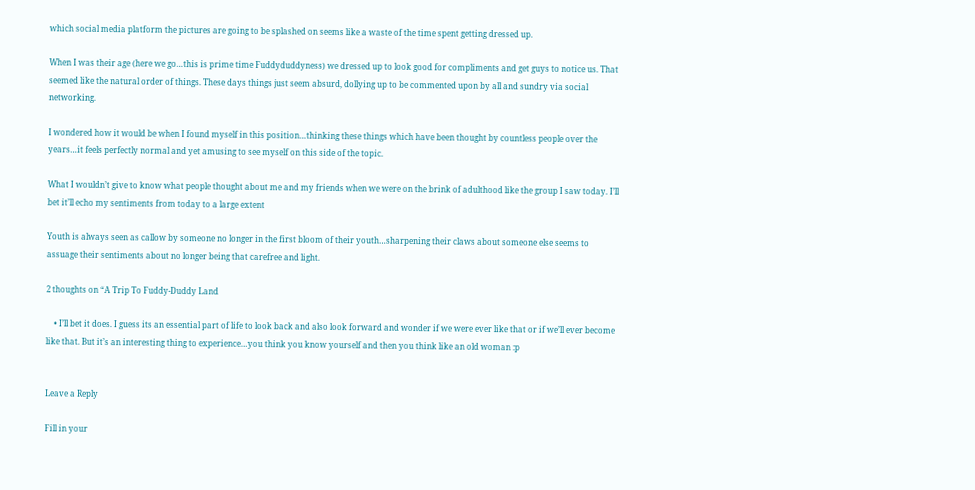which social media platform the pictures are going to be splashed on seems like a waste of the time spent getting dressed up.

When I was their age (here we go…this is prime time Fuddyduddyness) we dressed up to look good for compliments and get guys to notice us. That seemed like the natural order of things. These days things just seem absurd, dollying up to be commented upon by all and sundry via social networking.

I wondered how it would be when I found myself in this position…thinking these things which have been thought by countless people over the years…it feels perfectly normal and yet amusing to see myself on this side of the topic.

What I wouldn’t give to know what people thought about me and my friends when we were on the brink of adulthood like the group I saw today. I’ll bet it’ll echo my sentiments from today to a large extent

Youth is always seen as callow by someone no longer in the first bloom of their youth…sharpening their claws about someone else seems to assuage their sentiments about no longer being that carefree and light.

2 thoughts on “A Trip To Fuddy-Duddy Land

    • I’ll bet it does. I guess its an essential part of life to look back and also look forward and wonder if we were ever like that or if we’ll ever become like that. But it’s an interesting thing to experience…you think you know yourself and then you think like an old woman :p


Leave a Reply

Fill in your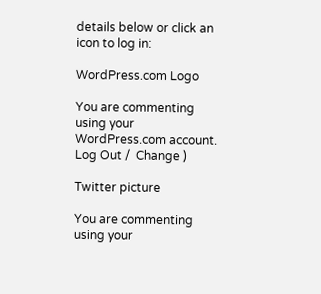details below or click an icon to log in:

WordPress.com Logo

You are commenting using your WordPress.com account. Log Out /  Change )

Twitter picture

You are commenting using your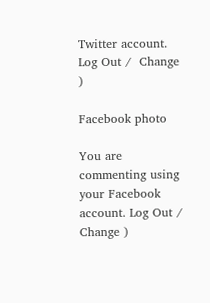Twitter account. Log Out /  Change )

Facebook photo

You are commenting using your Facebook account. Log Out /  Change )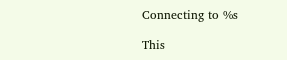Connecting to %s

This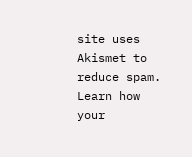site uses Akismet to reduce spam. Learn how your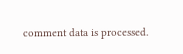comment data is processed.